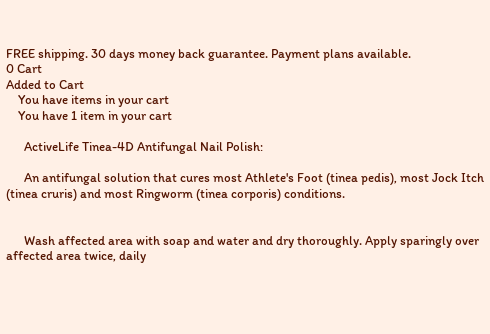FREE shipping. 30 days money back guarantee. Payment plans available.
0 Cart
Added to Cart
    You have items in your cart
    You have 1 item in your cart

      ActiveLife Tinea-4D Antifungal Nail Polish:

      An antifungal solution that cures most Athlete's Foot (tinea pedis), most Jock Itch  (tinea cruris) and most Ringworm (tinea corporis) conditions.


      Wash affected area with soap and water and dry thoroughly. Apply sparingly over affected area twice, daily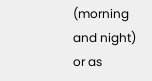(morning and night) or as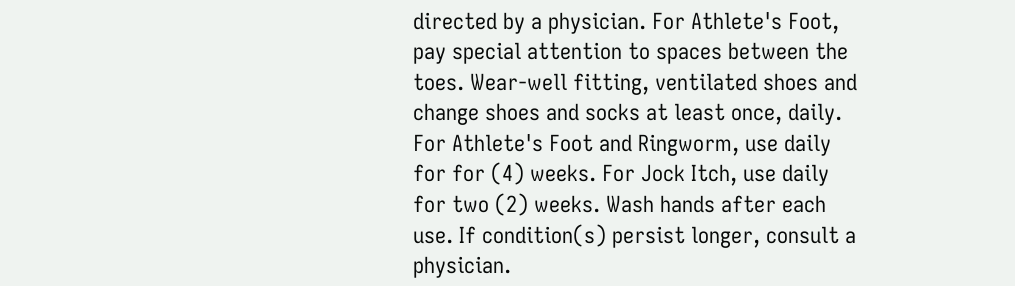directed by a physician. For Athlete's Foot, pay special attention to spaces between the toes. Wear-well fitting, ventilated shoes and change shoes and socks at least once, daily. For Athlete's Foot and Ringworm, use daily for for (4) weeks. For Jock Itch, use daily for two (2) weeks. Wash hands after each use. If condition(s) persist longer, consult a physician.